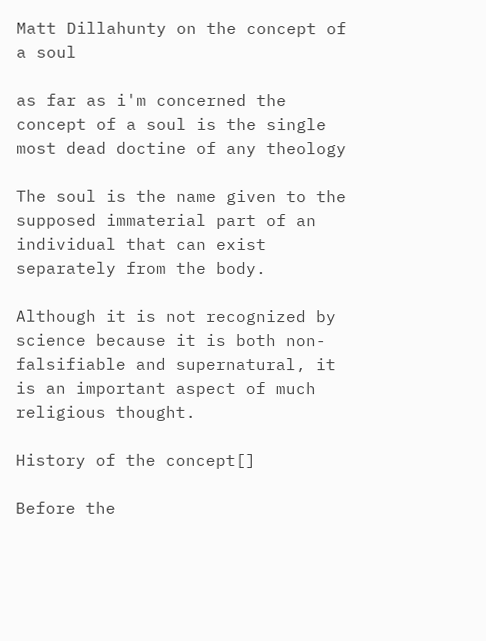Matt Dillahunty on the concept of a soul

as far as i'm concerned the concept of a soul is the single most dead doctine of any theology

The soul is the name given to the supposed immaterial part of an individual that can exist separately from the body.

Although it is not recognized by science because it is both non-falsifiable and supernatural, it is an important aspect of much religious thought.

History of the concept[]

Before the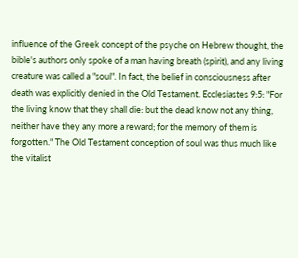influence of the Greek concept of the psyche on Hebrew thought, the bible's authors only spoke of a man having breath (spirit), and any living creature was called a "soul". In fact, the belief in consciousness after death was explicitly denied in the Old Testament. Ecclesiastes 9:5: "For the living know that they shall die: but the dead know not any thing, neither have they any more a reward; for the memory of them is forgotten." The Old Testament conception of soul was thus much like the vitalist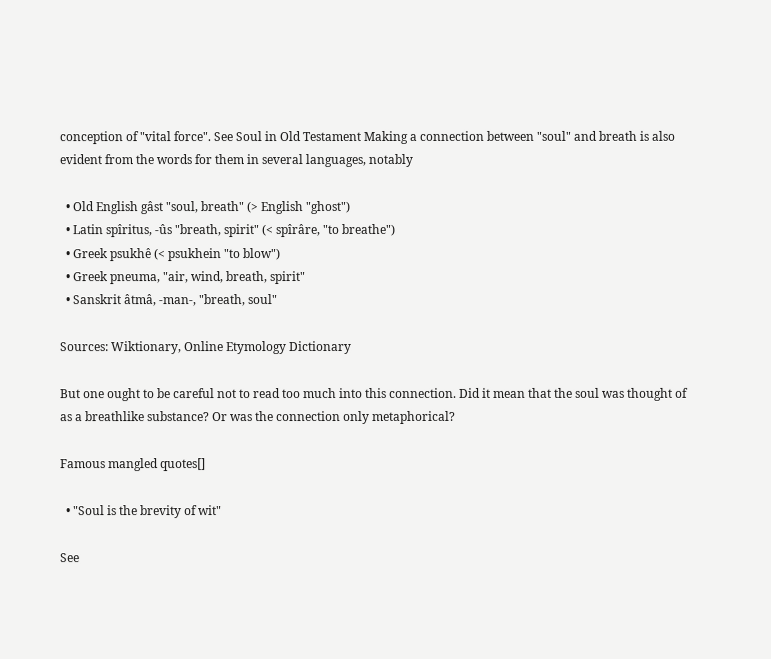conception of "vital force". See Soul in Old Testament Making a connection between "soul" and breath is also evident from the words for them in several languages, notably

  • Old English gâst "soul, breath" (> English "ghost")
  • Latin spîritus, -ûs "breath, spirit" (< spîrâre, "to breathe")
  • Greek psukhê (< psukhein "to blow")
  • Greek pneuma, "air, wind, breath, spirit"
  • Sanskrit âtmâ, -man-, "breath, soul"

Sources: Wiktionary, Online Etymology Dictionary

But one ought to be careful not to read too much into this connection. Did it mean that the soul was thought of as a breathlike substance? Or was the connection only metaphorical?

Famous mangled quotes[]

  • "Soul is the brevity of wit"

See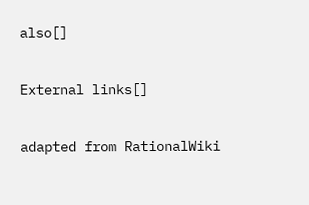also[]

External links[]

adapted from RationalWiki